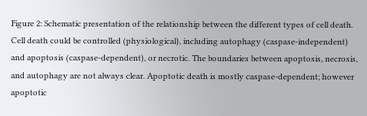Figure 2: Schematic presentation of the relationship between the different types of cell death. Cell death could be controlled (physiological), including autophagy (caspase-independent) and apoptosis (caspase-dependent), or necrotic. The boundaries between apoptosis, necrosis, and autophagy are not always clear. Apoptotic death is mostly caspase-dependent; however apoptotic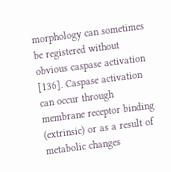morphology can sometimes be registered without obvious caspase activation [136]. Caspase activation can occur through membrane receptor binding (extrinsic) or as a result of metabolic changes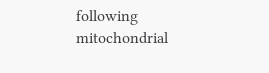following mitochondrial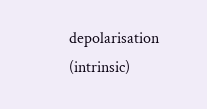depolarisation (intrinsic)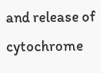and release of cytochrome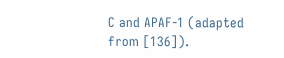C and APAF-1 (adapted from [136]).